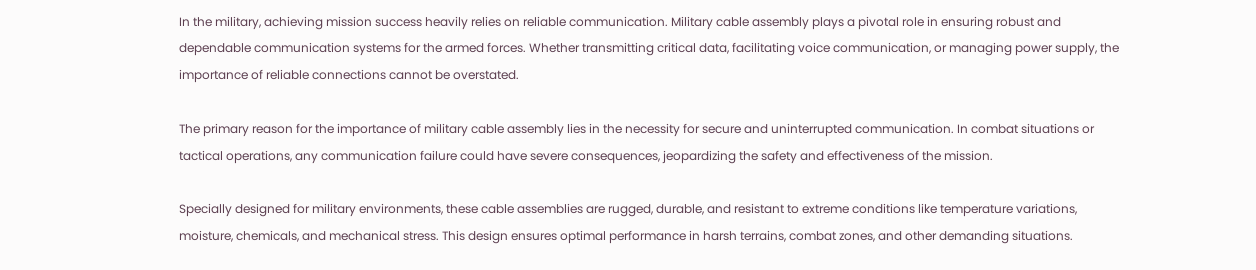In the military, achieving mission success heavily relies on reliable communication. Military cable assembly plays a pivotal role in ensuring robust and dependable communication systems for the armed forces. Whether transmitting critical data, facilitating voice communication, or managing power supply, the importance of reliable connections cannot be overstated.

The primary reason for the importance of military cable assembly lies in the necessity for secure and uninterrupted communication. In combat situations or tactical operations, any communication failure could have severe consequences, jeopardizing the safety and effectiveness of the mission.

Specially designed for military environments, these cable assemblies are rugged, durable, and resistant to extreme conditions like temperature variations, moisture, chemicals, and mechanical stress. This design ensures optimal performance in harsh terrains, combat zones, and other demanding situations.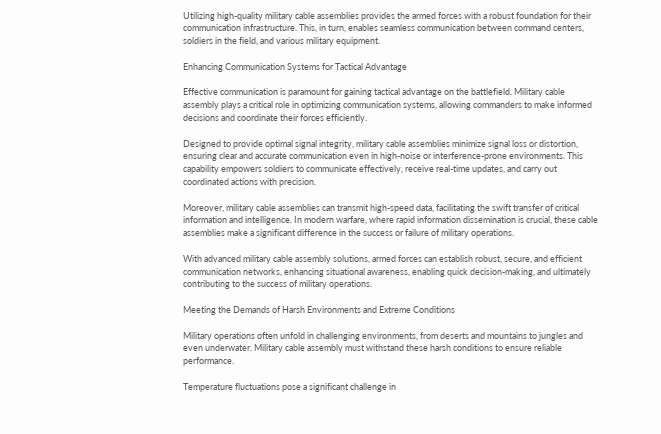Utilizing high-quality military cable assemblies provides the armed forces with a robust foundation for their communication infrastructure. This, in turn, enables seamless communication between command centers, soldiers in the field, and various military equipment.

Enhancing Communication Systems for Tactical Advantage

Effective communication is paramount for gaining tactical advantage on the battlefield. Military cable assembly plays a critical role in optimizing communication systems, allowing commanders to make informed decisions and coordinate their forces efficiently.

Designed to provide optimal signal integrity, military cable assemblies minimize signal loss or distortion, ensuring clear and accurate communication even in high-noise or interference-prone environments. This capability empowers soldiers to communicate effectively, receive real-time updates, and carry out coordinated actions with precision.

Moreover, military cable assemblies can transmit high-speed data, facilitating the swift transfer of critical information and intelligence. In modern warfare, where rapid information dissemination is crucial, these cable assemblies make a significant difference in the success or failure of military operations.

With advanced military cable assembly solutions, armed forces can establish robust, secure, and efficient communication networks, enhancing situational awareness, enabling quick decision-making, and ultimately contributing to the success of military operations.

Meeting the Demands of Harsh Environments and Extreme Conditions

Military operations often unfold in challenging environments, from deserts and mountains to jungles and even underwater. Military cable assembly must withstand these harsh conditions to ensure reliable performance.

Temperature fluctuations pose a significant challenge in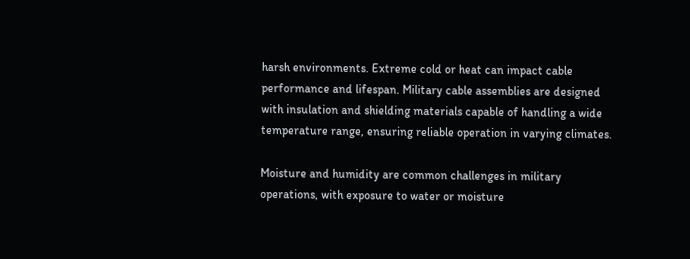harsh environments. Extreme cold or heat can impact cable performance and lifespan. Military cable assemblies are designed with insulation and shielding materials capable of handling a wide temperature range, ensuring reliable operation in varying climates.

Moisture and humidity are common challenges in military operations, with exposure to water or moisture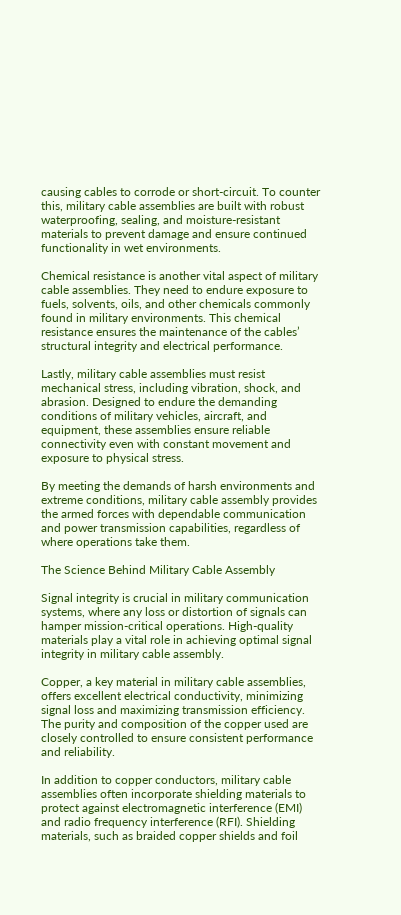causing cables to corrode or short-circuit. To counter this, military cable assemblies are built with robust waterproofing, sealing, and moisture-resistant materials to prevent damage and ensure continued functionality in wet environments.

Chemical resistance is another vital aspect of military cable assemblies. They need to endure exposure to fuels, solvents, oils, and other chemicals commonly found in military environments. This chemical resistance ensures the maintenance of the cables’ structural integrity and electrical performance.

Lastly, military cable assemblies must resist mechanical stress, including vibration, shock, and abrasion. Designed to endure the demanding conditions of military vehicles, aircraft, and equipment, these assemblies ensure reliable connectivity even with constant movement and exposure to physical stress.

By meeting the demands of harsh environments and extreme conditions, military cable assembly provides the armed forces with dependable communication and power transmission capabilities, regardless of where operations take them.

The Science Behind Military Cable Assembly

Signal integrity is crucial in military communication systems, where any loss or distortion of signals can hamper mission-critical operations. High-quality materials play a vital role in achieving optimal signal integrity in military cable assembly.

Copper, a key material in military cable assemblies, offers excellent electrical conductivity, minimizing signal loss and maximizing transmission efficiency. The purity and composition of the copper used are closely controlled to ensure consistent performance and reliability.

In addition to copper conductors, military cable assemblies often incorporate shielding materials to protect against electromagnetic interference (EMI) and radio frequency interference (RFI). Shielding materials, such as braided copper shields and foil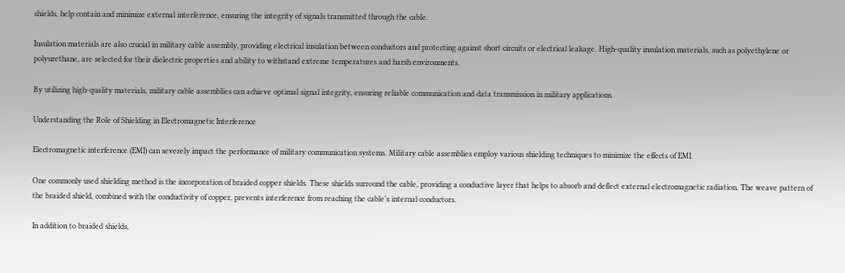shields, help contain and minimize external interference, ensuring the integrity of signals transmitted through the cable.

Insulation materials are also crucial in military cable assembly, providing electrical insulation between conductors and protecting against short circuits or electrical leakage. High-quality insulation materials, such as polyethylene or polyurethane, are selected for their dielectric properties and ability to withstand extreme temperatures and harsh environments.

By utilizing high-quality materials, military cable assemblies can achieve optimal signal integrity, ensuring reliable communication and data transmission in military applications.

Understanding the Role of Shielding in Electromagnetic Interference

Electromagnetic interference (EMI) can severely impact the performance of military communication systems. Military cable assemblies employ various shielding techniques to minimize the effects of EMI.

One commonly used shielding method is the incorporation of braided copper shields. These shields surround the cable, providing a conductive layer that helps to absorb and deflect external electromagnetic radiation. The weave pattern of the braided shield, combined with the conductivity of copper, prevents interference from reaching the cable’s internal conductors.

In addition to braided shields,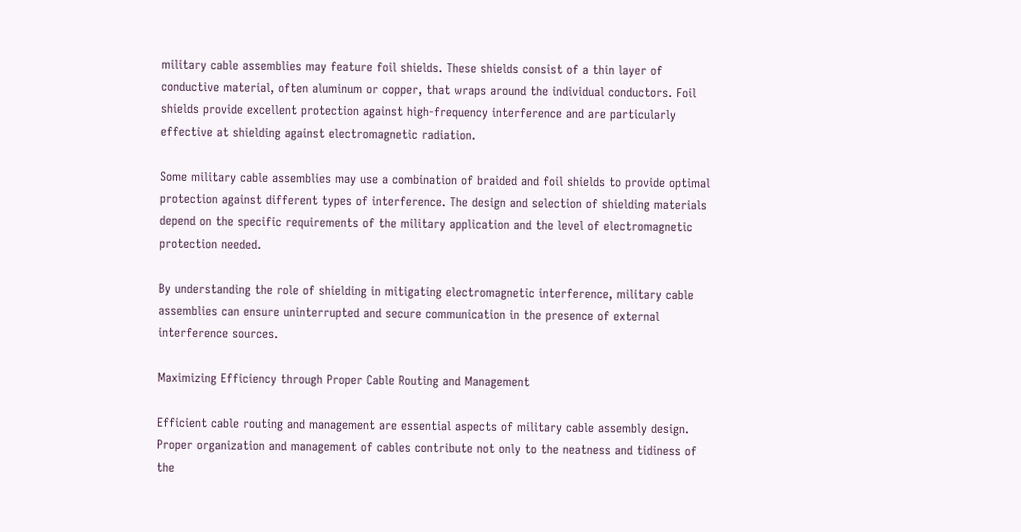military cable assemblies may feature foil shields. These shields consist of a thin layer of conductive material, often aluminum or copper, that wraps around the individual conductors. Foil shields provide excellent protection against high-frequency interference and are particularly effective at shielding against electromagnetic radiation.

Some military cable assemblies may use a combination of braided and foil shields to provide optimal protection against different types of interference. The design and selection of shielding materials depend on the specific requirements of the military application and the level of electromagnetic protection needed.

By understanding the role of shielding in mitigating electromagnetic interference, military cable assemblies can ensure uninterrupted and secure communication in the presence of external interference sources.

Maximizing Efficiency through Proper Cable Routing and Management

Efficient cable routing and management are essential aspects of military cable assembly design. Proper organization and management of cables contribute not only to the neatness and tidiness of the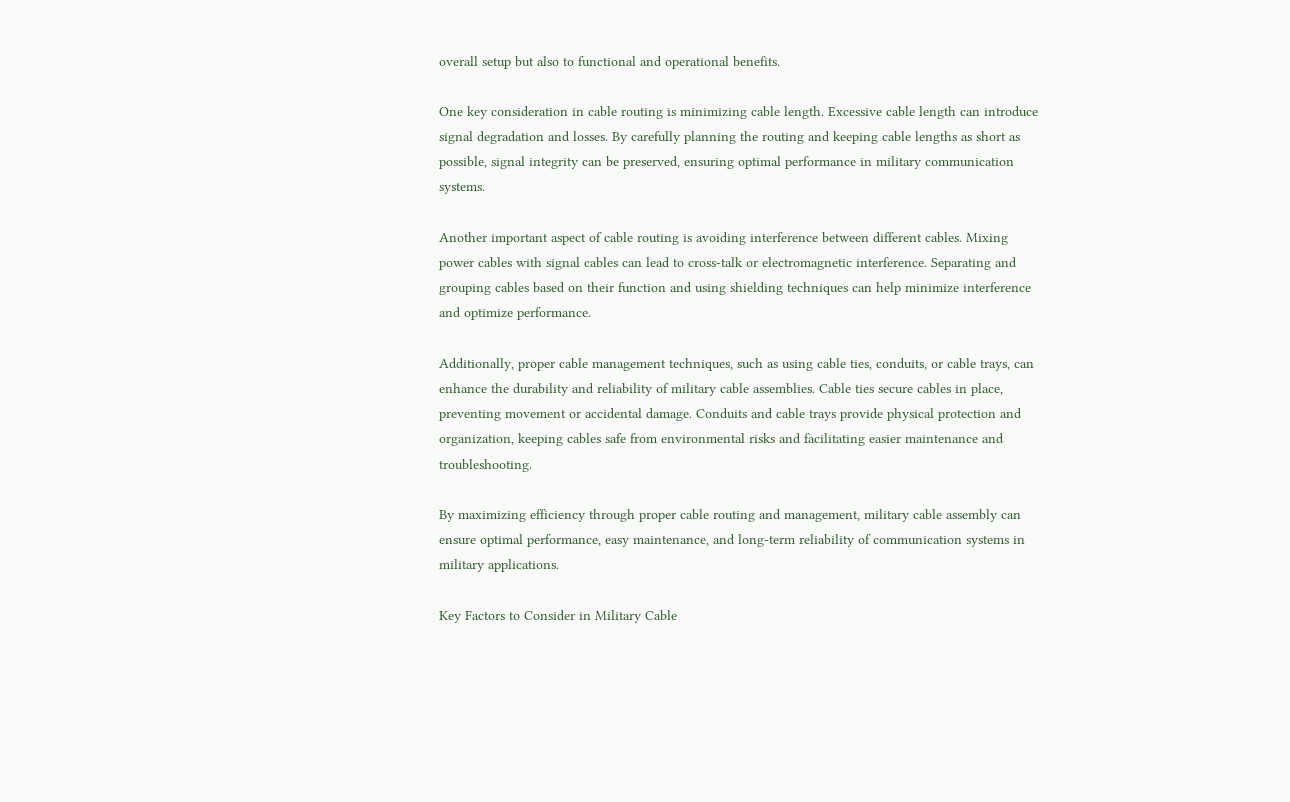overall setup but also to functional and operational benefits.

One key consideration in cable routing is minimizing cable length. Excessive cable length can introduce signal degradation and losses. By carefully planning the routing and keeping cable lengths as short as possible, signal integrity can be preserved, ensuring optimal performance in military communication systems.

Another important aspect of cable routing is avoiding interference between different cables. Mixing power cables with signal cables can lead to cross-talk or electromagnetic interference. Separating and grouping cables based on their function and using shielding techniques can help minimize interference and optimize performance.

Additionally, proper cable management techniques, such as using cable ties, conduits, or cable trays, can enhance the durability and reliability of military cable assemblies. Cable ties secure cables in place, preventing movement or accidental damage. Conduits and cable trays provide physical protection and organization, keeping cables safe from environmental risks and facilitating easier maintenance and troubleshooting.

By maximizing efficiency through proper cable routing and management, military cable assembly can ensure optimal performance, easy maintenance, and long-term reliability of communication systems in military applications.

Key Factors to Consider in Military Cable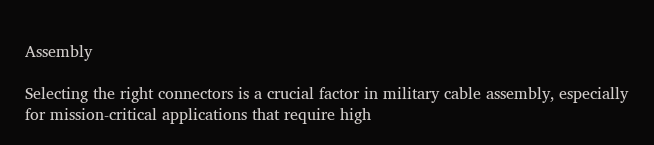Assembly

Selecting the right connectors is a crucial factor in military cable assembly, especially for mission-critical applications that require high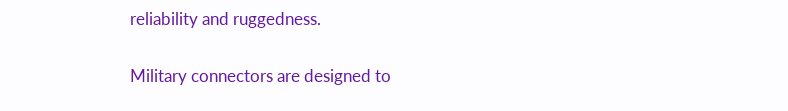reliability and ruggedness.

Military connectors are designed to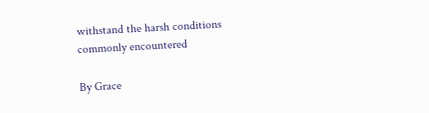withstand the harsh conditions commonly encountered

By Grace